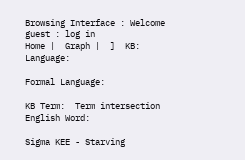Browsing Interface : Welcome guest : log in
Home |  Graph |  ]  KB:  Language:

Formal Language:

KB Term:  Term intersection
English Word:

Sigma KEE - Starving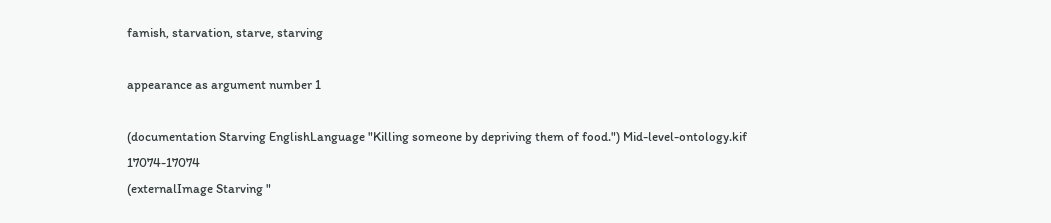famish, starvation, starve, starving

appearance as argument number 1

(documentation Starving EnglishLanguage "Killing someone by depriving them of food.") Mid-level-ontology.kif 17074-17074
(externalImage Starving "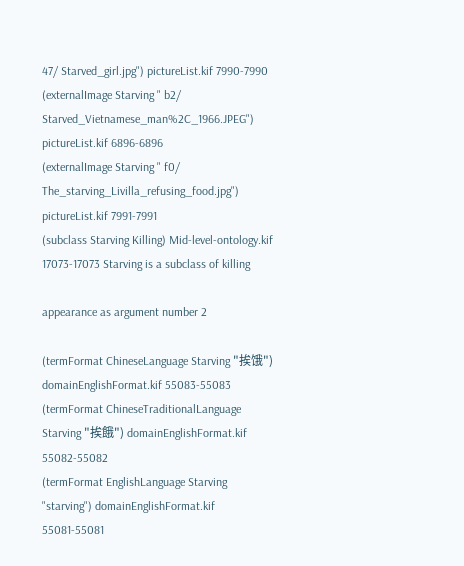47/ Starved_girl.jpg") pictureList.kif 7990-7990
(externalImage Starving " b2/ Starved_Vietnamese_man%2C_1966.JPEG") pictureList.kif 6896-6896
(externalImage Starving " f0/ The_starving_Livilla_refusing_food.jpg") pictureList.kif 7991-7991
(subclass Starving Killing) Mid-level-ontology.kif 17073-17073 Starving is a subclass of killing

appearance as argument number 2

(termFormat ChineseLanguage Starving "挨饿") domainEnglishFormat.kif 55083-55083
(termFormat ChineseTraditionalLanguage Starving "挨餓") domainEnglishFormat.kif 55082-55082
(termFormat EnglishLanguage Starving "starving") domainEnglishFormat.kif 55081-55081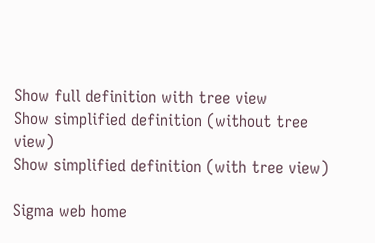Show full definition with tree view
Show simplified definition (without tree view)
Show simplified definition (with tree view)

Sigma web home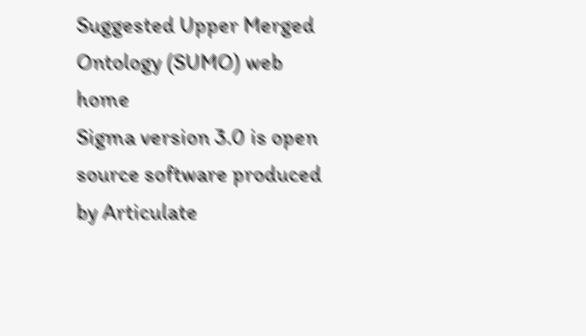Suggested Upper Merged Ontology (SUMO) web home
Sigma version 3.0 is open source software produced by Articulate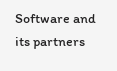Software and its partners